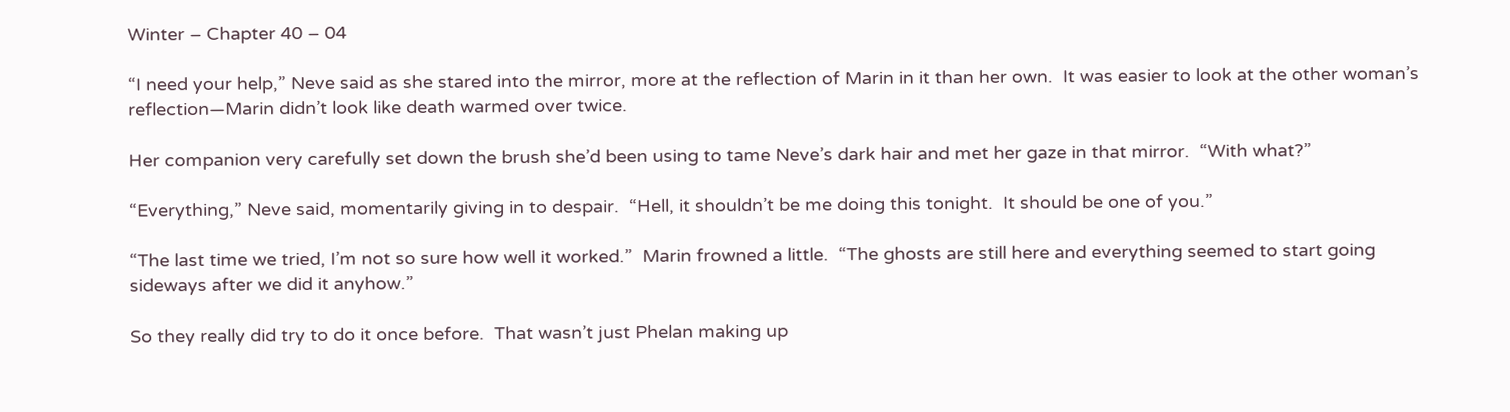Winter – Chapter 40 – 04

“I need your help,” Neve said as she stared into the mirror, more at the reflection of Marin in it than her own.  It was easier to look at the other woman’s reflection—Marin didn’t look like death warmed over twice.

Her companion very carefully set down the brush she’d been using to tame Neve’s dark hair and met her gaze in that mirror.  “With what?”

“Everything,” Neve said, momentarily giving in to despair.  “Hell, it shouldn’t be me doing this tonight.  It should be one of you.”

“The last time we tried, I’m not so sure how well it worked.”  Marin frowned a little.  “The ghosts are still here and everything seemed to start going sideways after we did it anyhow.”

So they really did try to do it once before.  That wasn’t just Phelan making up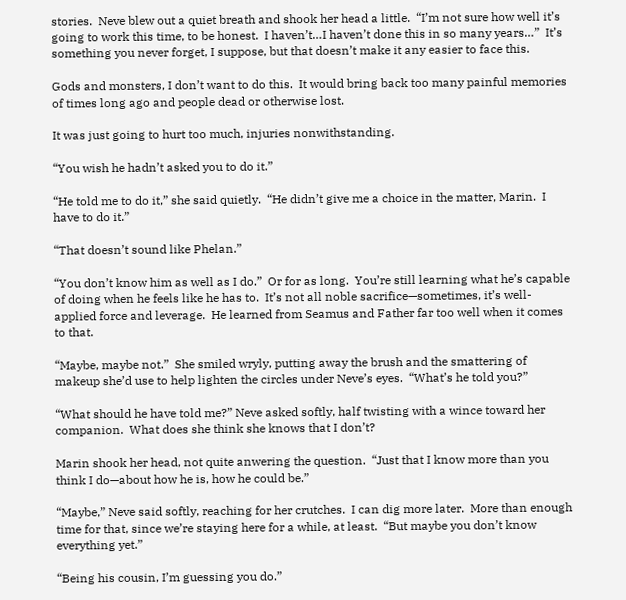stories.  Neve blew out a quiet breath and shook her head a little.  “I’m not sure how well it’s going to work this time, to be honest.  I haven’t…I haven’t done this in so many years…”  It’s something you never forget, I suppose, but that doesn’t make it any easier to face this.

Gods and monsters, I don’t want to do this.  It would bring back too many painful memories of times long ago and people dead or otherwise lost.

It was just going to hurt too much, injuries nonwithstanding.

“You wish he hadn’t asked you to do it.”

“He told me to do it,” she said quietly.  “He didn’t give me a choice in the matter, Marin.  I have to do it.”

“That doesn’t sound like Phelan.”

“You don’t know him as well as I do.”  Or for as long.  You’re still learning what he’s capable of doing when he feels like he has to.  It’s not all noble sacrifice—sometimes, it’s well-applied force and leverage.  He learned from Seamus and Father far too well when it comes to that.

“Maybe, maybe not.”  She smiled wryly, putting away the brush and the smattering of makeup she’d use to help lighten the circles under Neve’s eyes.  “What’s he told you?”

“What should he have told me?” Neve asked softly, half twisting with a wince toward her companion.  What does she think she knows that I don’t?

Marin shook her head, not quite anwering the question.  “Just that I know more than you think I do—about how he is, how he could be.”

“Maybe,” Neve said softly, reaching for her crutches.  I can dig more later.  More than enough time for that, since we’re staying here for a while, at least.  “But maybe you don’t know everything yet.”

“Being his cousin, I’m guessing you do.”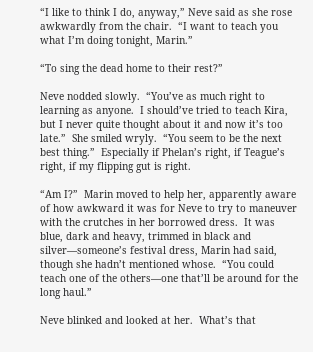“I like to think I do, anyway,” Neve said as she rose awkwardly from the chair.  “I want to teach you what I’m doing tonight, Marin.”

“To sing the dead home to their rest?”

Neve nodded slowly.  “You’ve as much right to learning as anyone.  I should’ve tried to teach Kira, but I never quite thought about it and now it’s too late.”  She smiled wryly.  “You seem to be the next best thing.”  Especially if Phelan’s right, if Teague’s right, if my flipping gut is right.

“Am I?”  Marin moved to help her, apparently aware of how awkward it was for Neve to try to maneuver with the crutches in her borrowed dress.  It was blue, dark and heavy, trimmed in black and silver—someone’s festival dress, Marin had said, though she hadn’t mentioned whose.  “You could teach one of the others—one that’ll be around for the long haul.”

Neve blinked and looked at her.  What’s that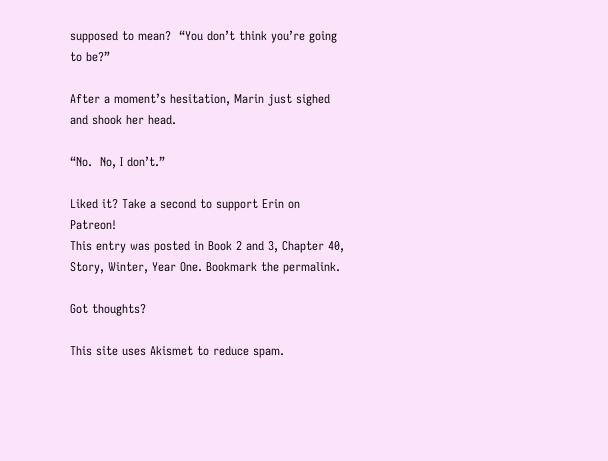supposed to mean?  “You don’t think you’re going to be?”

After a moment’s hesitation, Marin just sighed and shook her head.

“No.  No, I don’t.”

Liked it? Take a second to support Erin on Patreon!
This entry was posted in Book 2 and 3, Chapter 40, Story, Winter, Year One. Bookmark the permalink.

Got thoughts?

This site uses Akismet to reduce spam.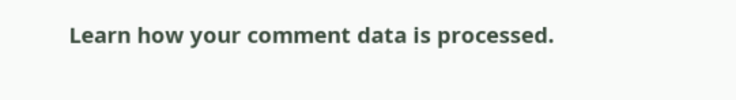Learn how your comment data is processed.